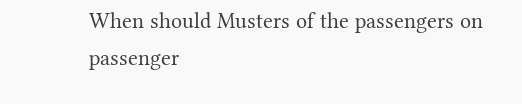When should Musters of the passengers on passenger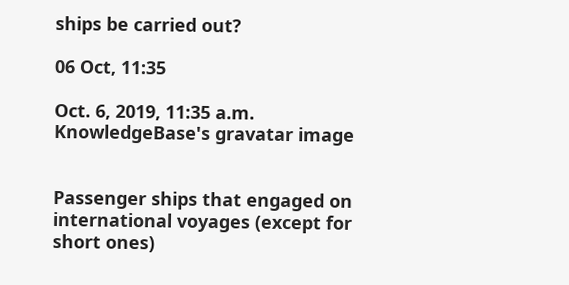ships be carried out?

06 Oct, 11:35

Oct. 6, 2019, 11:35 a.m.
KnowledgeBase's gravatar image


Passenger ships that engaged on international voyages (except for short ones)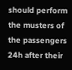should perform the musters of the passengers 24h after their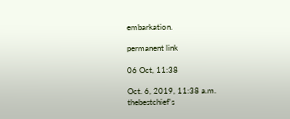embarkation.

permanent link

06 Oct, 11:38

Oct. 6, 2019, 11:38 a.m.
thebestchief's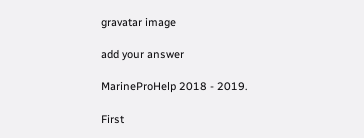gravatar image

add your answer

MarineProHelp 2018 - 2019.

First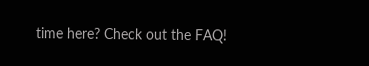time here? Check out the FAQ!